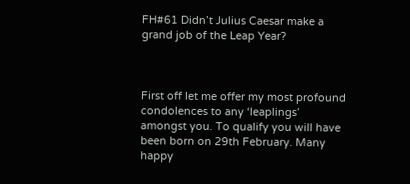FH#61 Didn’t Julius Caesar make a grand job of the Leap Year?



First off let me offer my most profound condolences to any ‘leaplings’ amongst you. To qualify you will have been born on 29th February. Many happy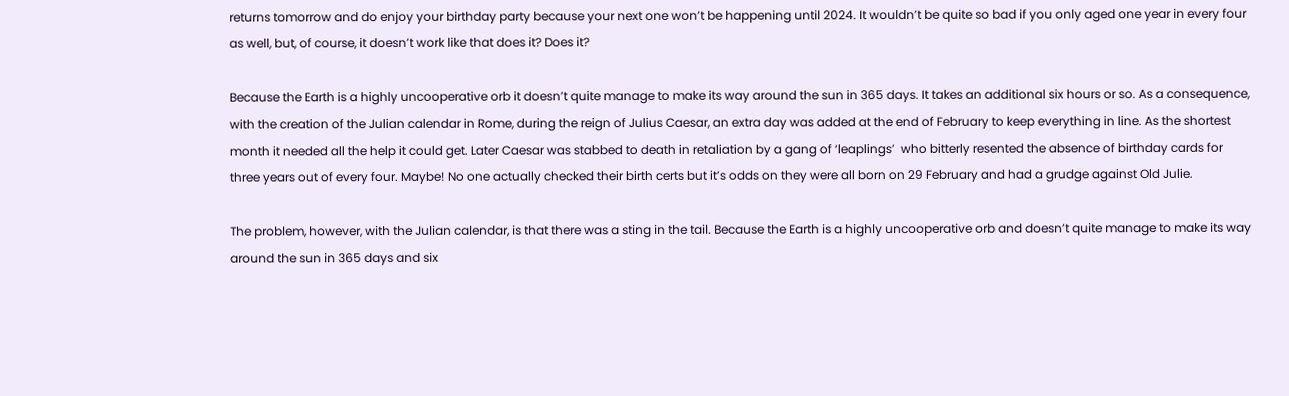returns tomorrow and do enjoy your birthday party because your next one won’t be happening until 2024. It wouldn’t be quite so bad if you only aged one year in every four as well, but, of course, it doesn’t work like that does it? Does it?

Because the Earth is a highly uncooperative orb it doesn’t quite manage to make its way around the sun in 365 days. It takes an additional six hours or so. As a consequence, with the creation of the Julian calendar in Rome, during the reign of Julius Caesar, an extra day was added at the end of February to keep everything in line. As the shortest month it needed all the help it could get. Later Caesar was stabbed to death in retaliation by a gang of ‘leaplings’  who bitterly resented the absence of birthday cards for three years out of every four. Maybe! No one actually checked their birth certs but it’s odds on they were all born on 29 February and had a grudge against Old Julie.

The problem, however, with the Julian calendar, is that there was a sting in the tail. Because the Earth is a highly uncooperative orb and doesn’t quite manage to make its way around the sun in 365 days and six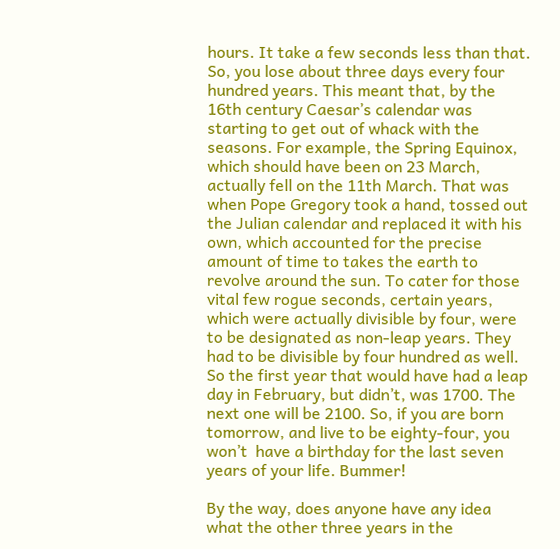hours. It take a few seconds less than that. So, you lose about three days every four hundred years. This meant that, by the 16th century Caesar’s calendar was starting to get out of whack with the seasons. For example, the Spring Equinox, which should have been on 23 March, actually fell on the 11th March. That was when Pope Gregory took a hand, tossed out the Julian calendar and replaced it with his own, which accounted for the precise amount of time to takes the earth to revolve around the sun. To cater for those vital few rogue seconds, certain years, which were actually divisible by four, were to be designated as non-leap years. They had to be divisible by four hundred as well. So the first year that would have had a leap day in February, but didn’t, was 1700. The next one will be 2100. So, if you are born tomorrow, and live to be eighty-four, you won’t  have a birthday for the last seven years of your life. Bummer!

By the way, does anyone have any idea what the other three years in the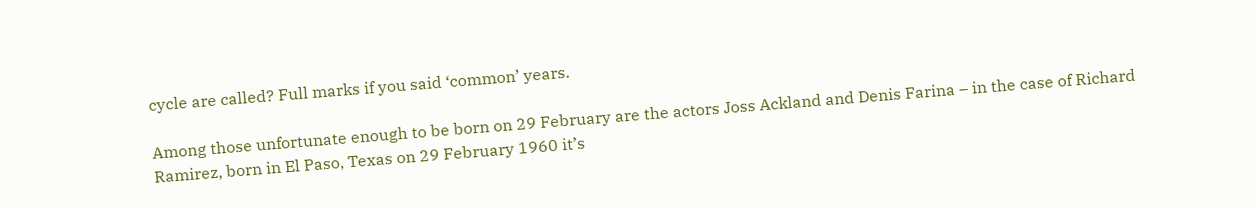cycle are called? Full marks if you said ‘common’ years.

Among those unfortunate enough to be born on 29 February are the actors Joss Ackland and Denis Farina – in the case of Richard Ramirez, born in El Paso, Texas on 29 February 1960 it’s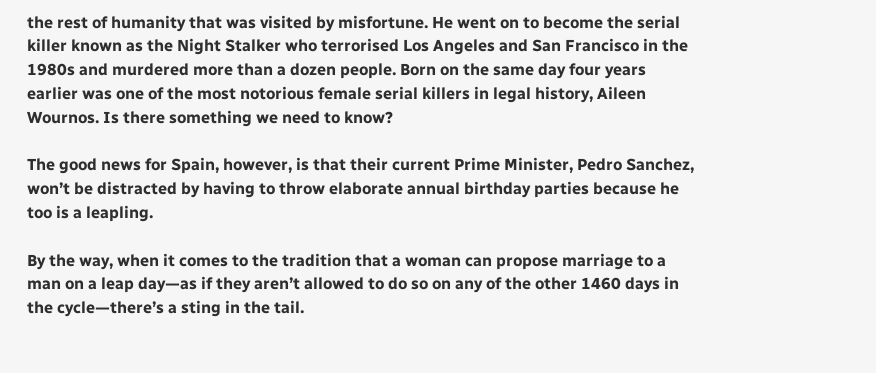the rest of humanity that was visited by misfortune. He went on to become the serial killer known as the Night Stalker who terrorised Los Angeles and San Francisco in the 1980s and murdered more than a dozen people. Born on the same day four years earlier was one of the most notorious female serial killers in legal history, Aileen Wournos. Is there something we need to know?

The good news for Spain, however, is that their current Prime Minister, Pedro Sanchez, won’t be distracted by having to throw elaborate annual birthday parties because he too is a leapling.

By the way, when it comes to the tradition that a woman can propose marriage to a man on a leap day—as if they aren’t allowed to do so on any of the other 1460 days in the cycle—there’s a sting in the tail.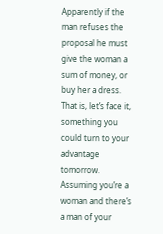Apparently if the man refuses the proposal he must give the woman a sum of money, or buy her a dress. That is, let’s face it, something you could turn to your advantage tomorrow. Assuming you’re a woman and there’s a man of your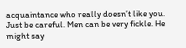acquaintance who really doesn’t like you. Just be careful. Men can be very fickle. He might say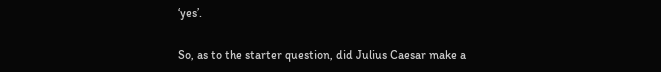‘yes’.

So, as to the starter question, did Julius Caesar make a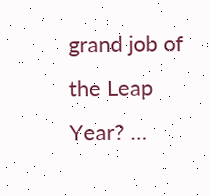grand job of the Leap Year? …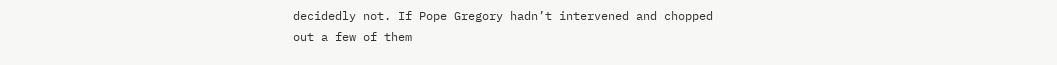decidedly not. If Pope Gregory hadn’t intervened and chopped out a few of them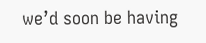we’d soon be having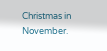Christmas in November.